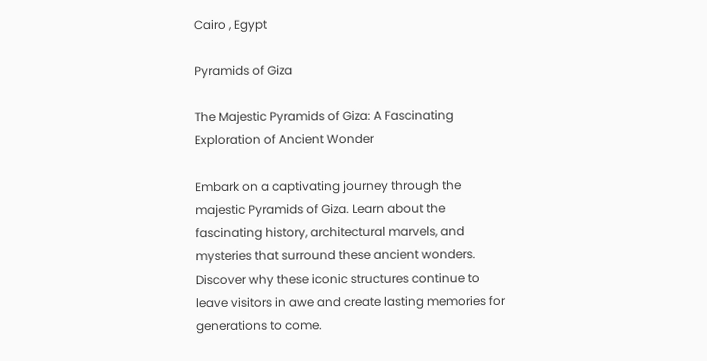Cairo , Egypt

Pyramids of Giza

The Majestic Pyramids of Giza: A Fascinating Exploration of Ancient Wonder

Embark on a captivating journey through the majestic Pyramids of Giza. Learn about the fascinating history, architectural marvels, and mysteries that surround these ancient wonders. Discover why these iconic structures continue to leave visitors in awe and create lasting memories for generations to come.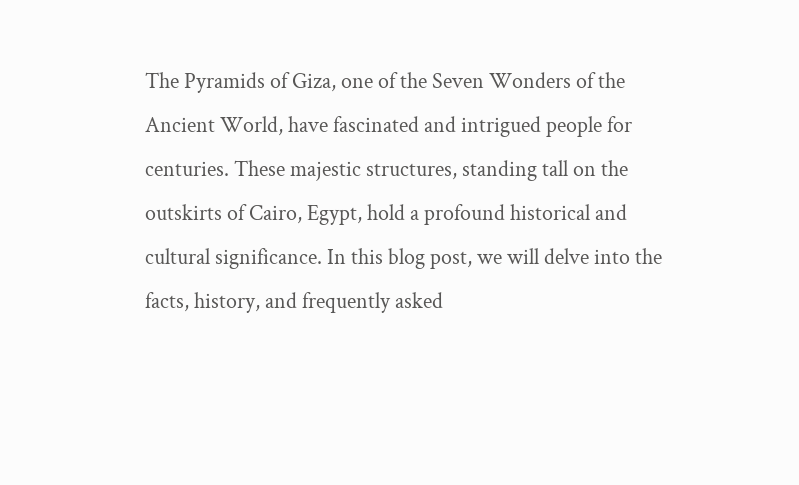The Pyramids of Giza, one of the Seven Wonders of the Ancient World, have fascinated and intrigued people for centuries. These majestic structures, standing tall on the outskirts of Cairo, Egypt, hold a profound historical and cultural significance. In this blog post, we will delve into the facts, history, and frequently asked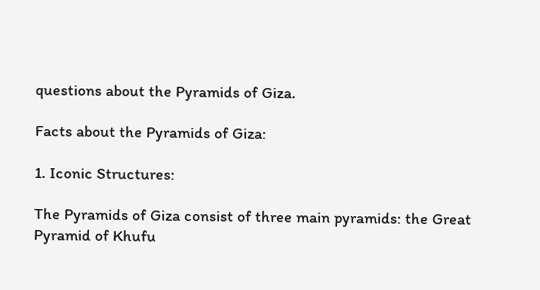questions about the Pyramids of Giza.

Facts about the Pyramids of Giza:

1. Iconic Structures:

The Pyramids of Giza consist of three main pyramids: the Great Pyramid of Khufu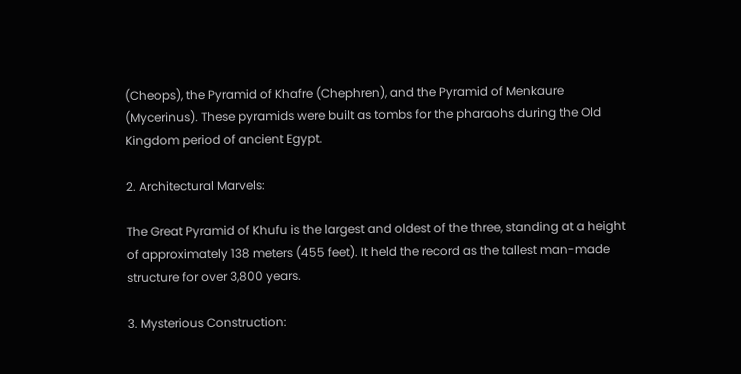(Cheops), the Pyramid of Khafre (Chephren), and the Pyramid of Menkaure (Mycerinus). These pyramids were built as tombs for the pharaohs during the Old Kingdom period of ancient Egypt.

2. Architectural Marvels:

The Great Pyramid of Khufu is the largest and oldest of the three, standing at a height of approximately 138 meters (455 feet). It held the record as the tallest man-made structure for over 3,800 years.

3. Mysterious Construction: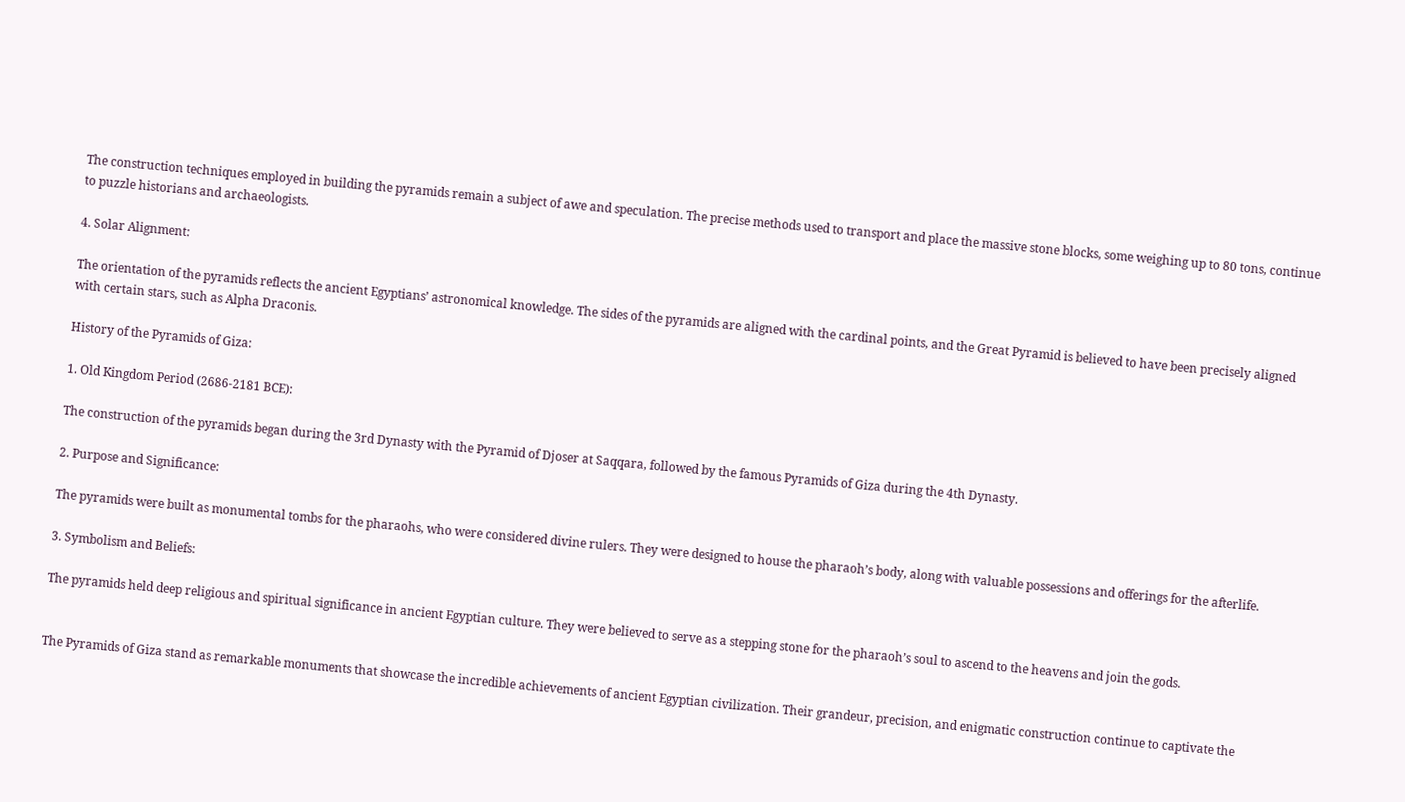The construction techniques employed in building the pyramids remain a subject of awe and speculation. The precise methods used to transport and place the massive stone blocks, some weighing up to 80 tons, continue to puzzle historians and archaeologists.

4. Solar Alignment:

The orientation of the pyramids reflects the ancient Egyptians’ astronomical knowledge. The sides of the pyramids are aligned with the cardinal points, and the Great Pyramid is believed to have been precisely aligned with certain stars, such as Alpha Draconis.

History of the Pyramids of Giza:

1. Old Kingdom Period (2686-2181 BCE):

The construction of the pyramids began during the 3rd Dynasty with the Pyramid of Djoser at Saqqara, followed by the famous Pyramids of Giza during the 4th Dynasty.

2. Purpose and Significance:

The pyramids were built as monumental tombs for the pharaohs, who were considered divine rulers. They were designed to house the pharaoh’s body, along with valuable possessions and offerings for the afterlife.

3. Symbolism and Beliefs:

The pyramids held deep religious and spiritual significance in ancient Egyptian culture. They were believed to serve as a stepping stone for the pharaoh’s soul to ascend to the heavens and join the gods.


The Pyramids of Giza stand as remarkable monuments that showcase the incredible achievements of ancient Egyptian civilization. Their grandeur, precision, and enigmatic construction continue to captivate the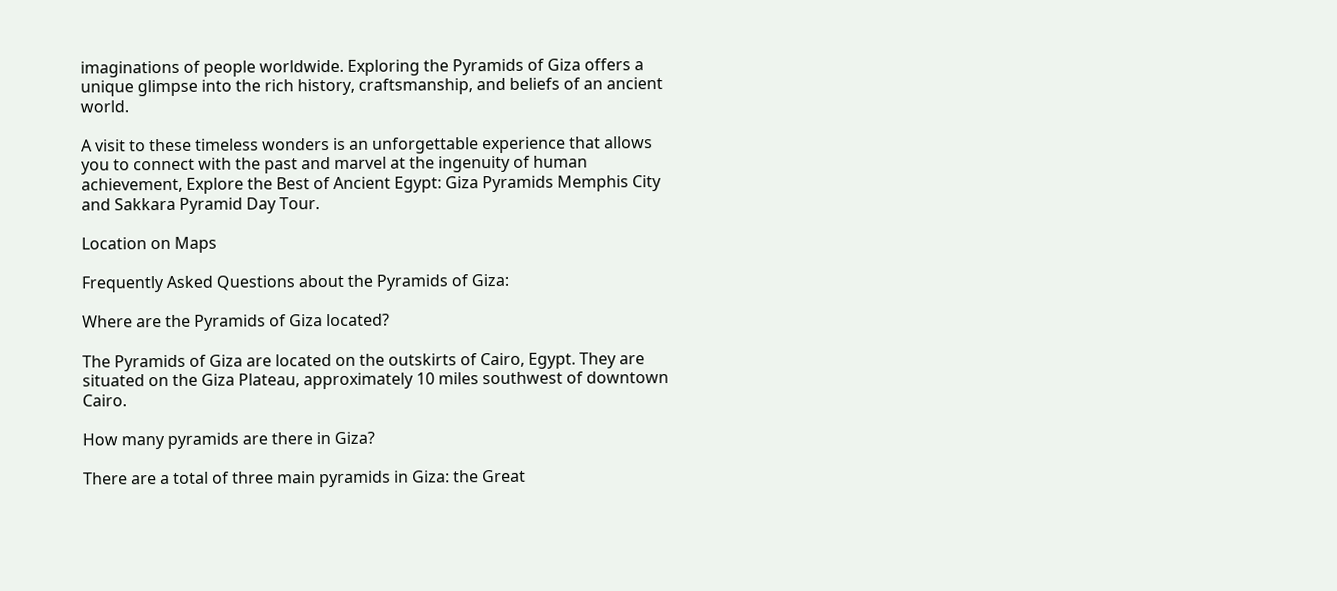imaginations of people worldwide. Exploring the Pyramids of Giza offers a unique glimpse into the rich history, craftsmanship, and beliefs of an ancient world.

A visit to these timeless wonders is an unforgettable experience that allows you to connect with the past and marvel at the ingenuity of human achievement, Explore the Best of Ancient Egypt: Giza Pyramids Memphis City and Sakkara Pyramid Day Tour.

Location on Maps

Frequently Asked Questions about the Pyramids of Giza:

Where are the Pyramids of Giza located?

The Pyramids of Giza are located on the outskirts of Cairo, Egypt. They are situated on the Giza Plateau, approximately 10 miles southwest of downtown Cairo.

How many pyramids are there in Giza?

There are a total of three main pyramids in Giza: the Great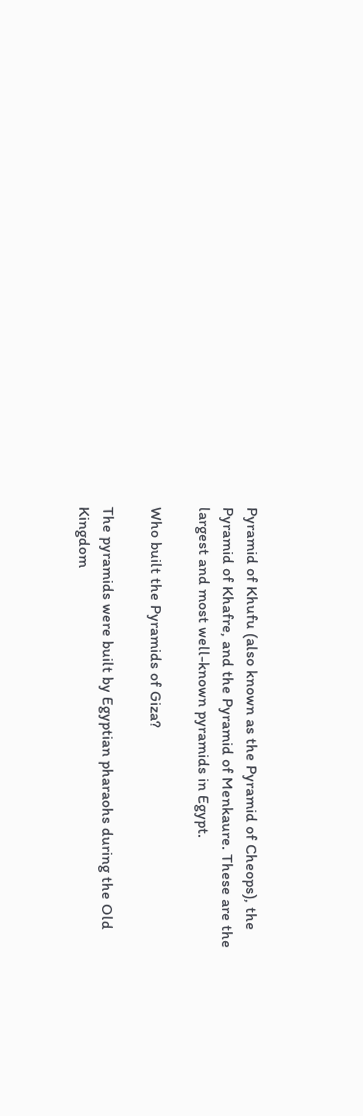Pyramid of Khufu (also known as the Pyramid of Cheops), the Pyramid of Khafre, and the Pyramid of Menkaure. These are the largest and most well-known pyramids in Egypt.

Who built the Pyramids of Giza?

The pyramids were built by Egyptian pharaohs during the Old Kingdom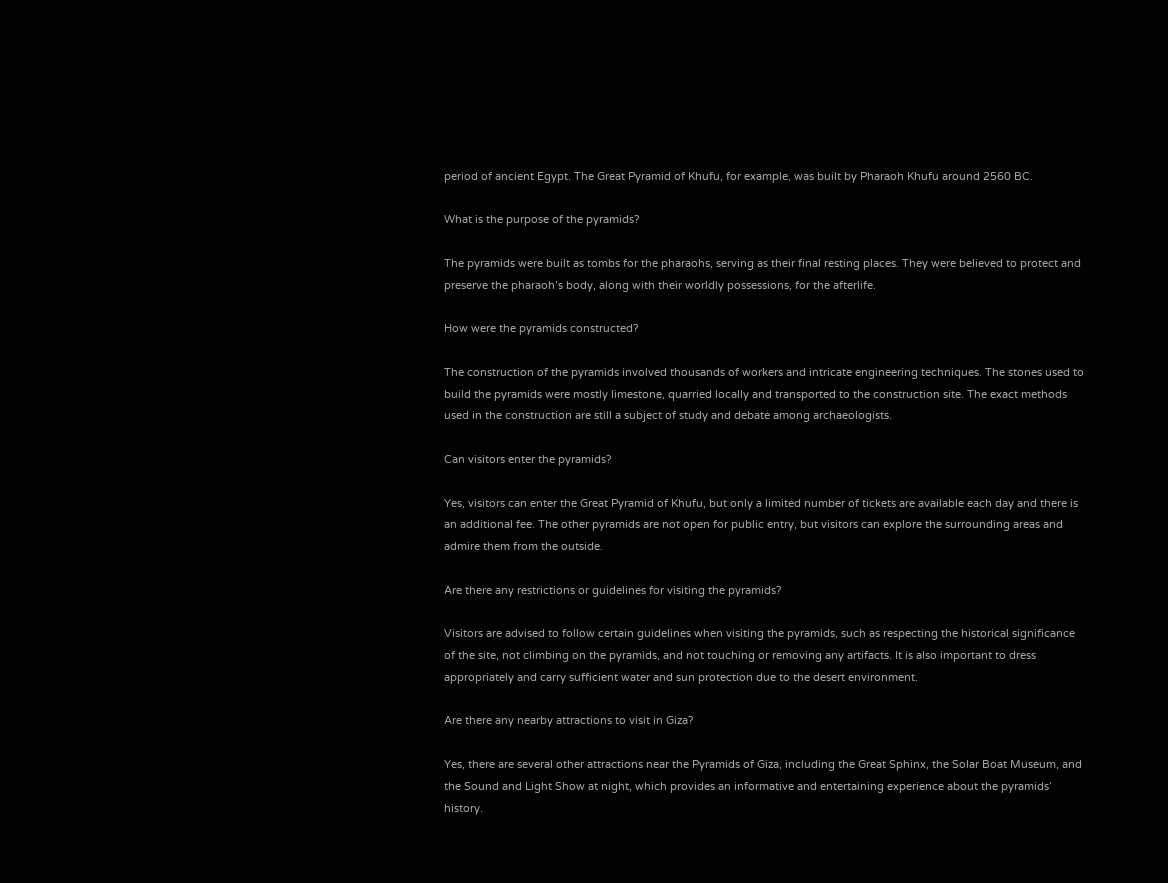period of ancient Egypt. The Great Pyramid of Khufu, for example, was built by Pharaoh Khufu around 2560 BC.

What is the purpose of the pyramids?

The pyramids were built as tombs for the pharaohs, serving as their final resting places. They were believed to protect and preserve the pharaoh’s body, along with their worldly possessions, for the afterlife.

How were the pyramids constructed?

The construction of the pyramids involved thousands of workers and intricate engineering techniques. The stones used to build the pyramids were mostly limestone, quarried locally and transported to the construction site. The exact methods used in the construction are still a subject of study and debate among archaeologists.

Can visitors enter the pyramids?

Yes, visitors can enter the Great Pyramid of Khufu, but only a limited number of tickets are available each day and there is an additional fee. The other pyramids are not open for public entry, but visitors can explore the surrounding areas and admire them from the outside.

Are there any restrictions or guidelines for visiting the pyramids?

Visitors are advised to follow certain guidelines when visiting the pyramids, such as respecting the historical significance of the site, not climbing on the pyramids, and not touching or removing any artifacts. It is also important to dress appropriately and carry sufficient water and sun protection due to the desert environment.

Are there any nearby attractions to visit in Giza?

Yes, there are several other attractions near the Pyramids of Giza, including the Great Sphinx, the Solar Boat Museum, and the Sound and Light Show at night, which provides an informative and entertaining experience about the pyramids’ history.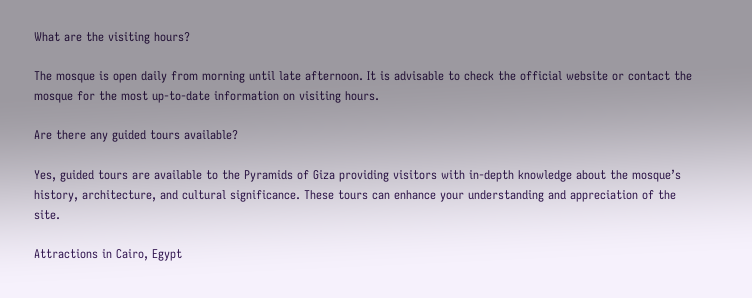What are the visiting hours?

The mosque is open daily from morning until late afternoon. It is advisable to check the official website or contact the mosque for the most up-to-date information on visiting hours.

Are there any guided tours available?

Yes, guided tours are available to the Pyramids of Giza providing visitors with in-depth knowledge about the mosque’s history, architecture, and cultural significance. These tours can enhance your understanding and appreciation of the site.

Attractions in Cairo, Egypt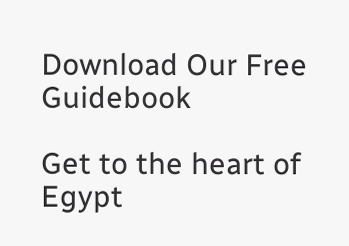Download Our Free Guidebook

Get to the heart of Egypt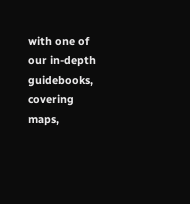with one of our in-depth guidebooks, covering maps,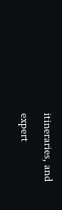itineraries, and expert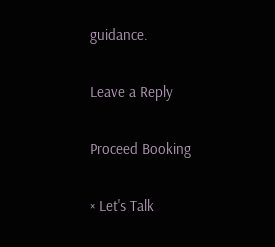guidance.

Leave a Reply

Proceed Booking

× Let's Talk